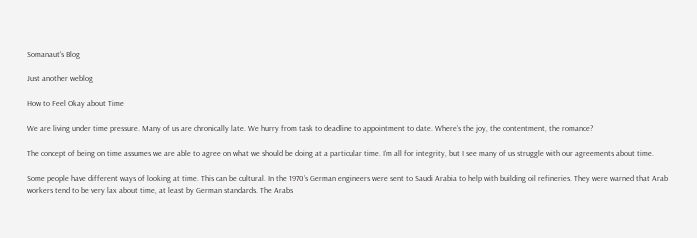Somanaut's Blog

Just another weblog

How to Feel Okay about Time

We are living under time pressure. Many of us are chronically late. We hurry from task to deadline to appointment to date. Where’s the joy, the contentment, the romance?

The concept of being on time assumes we are able to agree on what we should be doing at a particular time. I’m all for integrity, but I see many of us struggle with our agreements about time.

Some people have different ways of looking at time. This can be cultural. In the 1970’s German engineers were sent to Saudi Arabia to help with building oil refineries. They were warned that Arab workers tend to be very lax about time, at least by German standards. The Arabs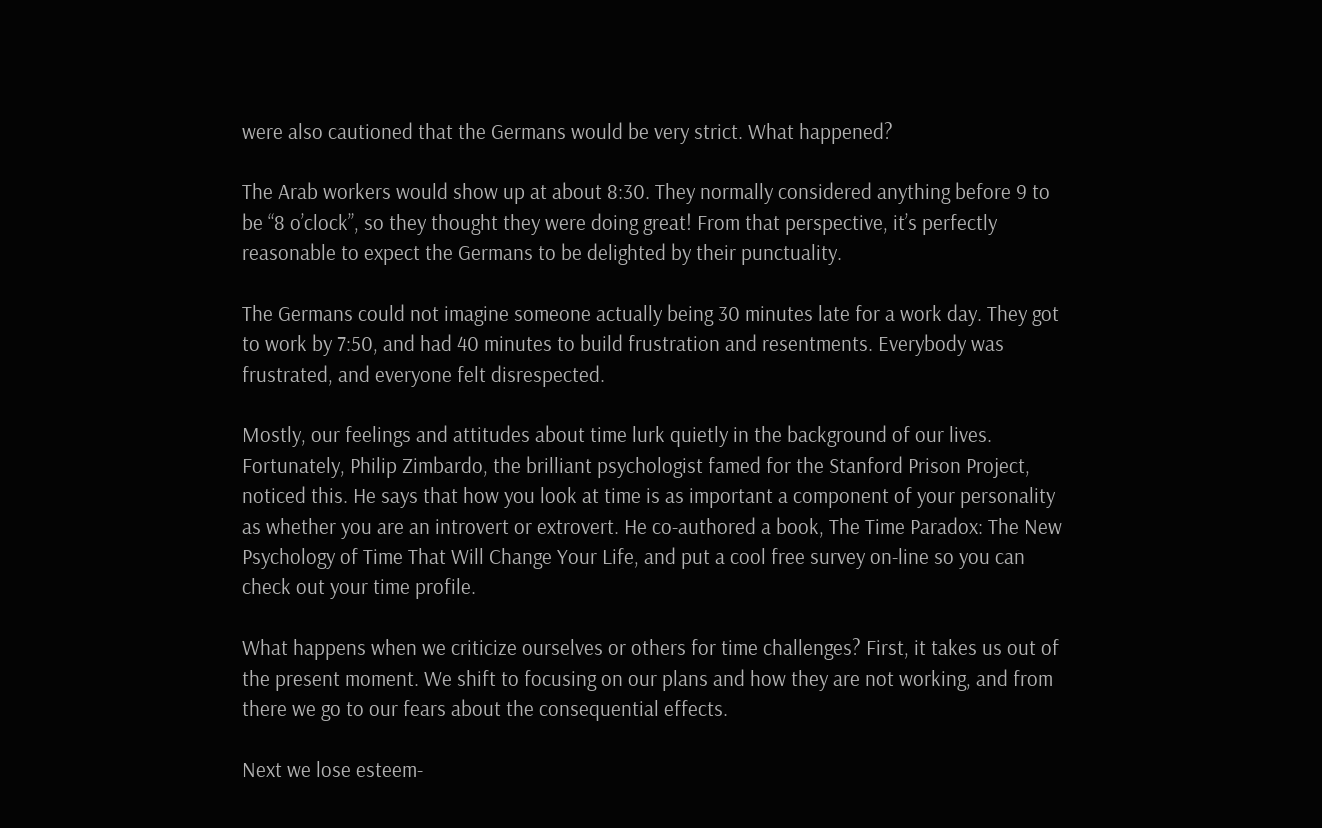were also cautioned that the Germans would be very strict. What happened?

The Arab workers would show up at about 8:30. They normally considered anything before 9 to be “8 o’clock”, so they thought they were doing great! From that perspective, it’s perfectly reasonable to expect the Germans to be delighted by their punctuality.

The Germans could not imagine someone actually being 30 minutes late for a work day. They got to work by 7:50, and had 40 minutes to build frustration and resentments. Everybody was frustrated, and everyone felt disrespected.

Mostly, our feelings and attitudes about time lurk quietly in the background of our lives. Fortunately, Philip Zimbardo, the brilliant psychologist famed for the Stanford Prison Project, noticed this. He says that how you look at time is as important a component of your personality as whether you are an introvert or extrovert. He co-authored a book, The Time Paradox: The New Psychology of Time That Will Change Your Life, and put a cool free survey on-line so you can check out your time profile.

What happens when we criticize ourselves or others for time challenges? First, it takes us out of the present moment. We shift to focusing on our plans and how they are not working, and from there we go to our fears about the consequential effects.

Next we lose esteem-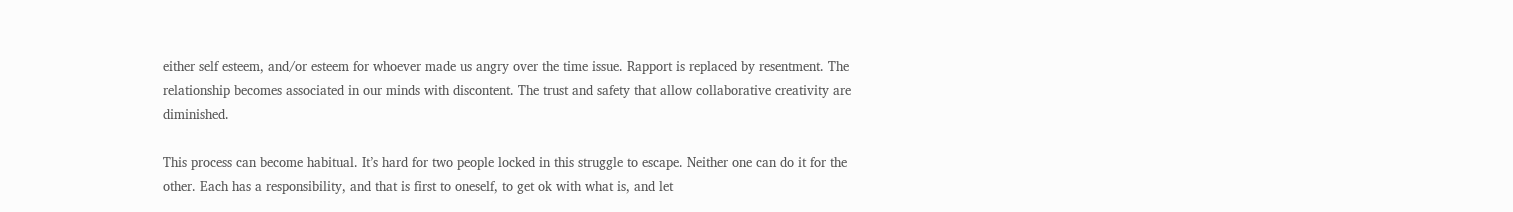either self esteem, and/or esteem for whoever made us angry over the time issue. Rapport is replaced by resentment. The relationship becomes associated in our minds with discontent. The trust and safety that allow collaborative creativity are diminished.

This process can become habitual. It’s hard for two people locked in this struggle to escape. Neither one can do it for the other. Each has a responsibility, and that is first to oneself, to get ok with what is, and let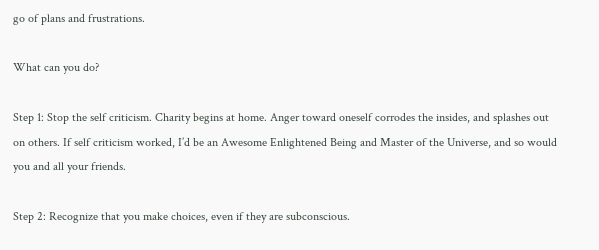go of plans and frustrations.

What can you do?

Step 1: Stop the self criticism. Charity begins at home. Anger toward oneself corrodes the insides, and splashes out on others. If self criticism worked, I’d be an Awesome Enlightened Being and Master of the Universe, and so would you and all your friends.

Step 2: Recognize that you make choices, even if they are subconscious.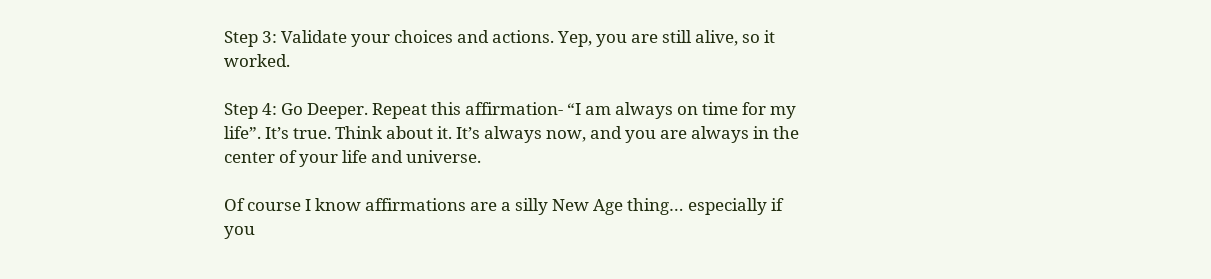Step 3: Validate your choices and actions. Yep, you are still alive, so it worked.

Step 4: Go Deeper. Repeat this affirmation- “I am always on time for my life”. It’s true. Think about it. It’s always now, and you are always in the center of your life and universe.

Of course I know affirmations are a silly New Age thing… especially if you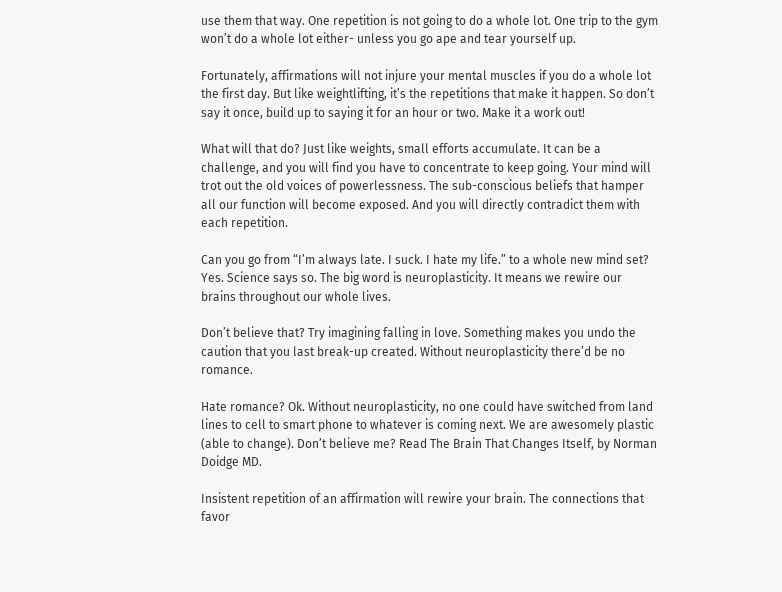use them that way. One repetition is not going to do a whole lot. One trip to the gym won’t do a whole lot either- unless you go ape and tear yourself up.

Fortunately, affirmations will not injure your mental muscles if you do a whole lot the first day. But like weightlifting, it’s the repetitions that make it happen. So don’t say it once, build up to saying it for an hour or two. Make it a work out!

What will that do? Just like weights, small efforts accumulate. It can be a challenge, and you will find you have to concentrate to keep going. Your mind will trot out the old voices of powerlessness. The sub-conscious beliefs that hamper all our function will become exposed. And you will directly contradict them with each repetition.

Can you go from “I’m always late. I suck. I hate my life.” to a whole new mind set? Yes. Science says so. The big word is neuroplasticity. It means we rewire our brains throughout our whole lives.

Don’t believe that? Try imagining falling in love. Something makes you undo the caution that you last break-up created. Without neuroplasticity there’d be no romance.

Hate romance? Ok. Without neuroplasticity, no one could have switched from land lines to cell to smart phone to whatever is coming next. We are awesomely plastic (able to change). Don’t believe me? Read The Brain That Changes Itself, by Norman Doidge MD.

Insistent repetition of an affirmation will rewire your brain. The connections that favor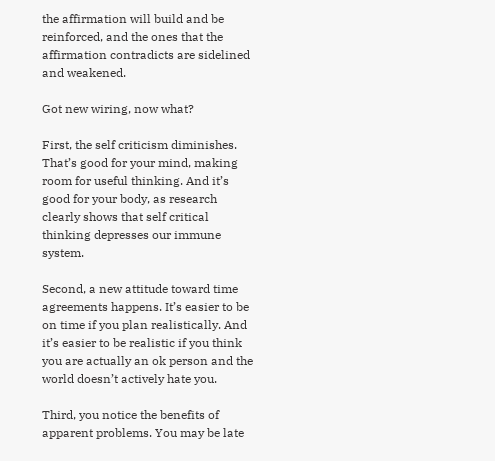the affirmation will build and be reinforced, and the ones that the affirmation contradicts are sidelined and weakened.

Got new wiring, now what?

First, the self criticism diminishes. That’s good for your mind, making room for useful thinking. And it’s good for your body, as research clearly shows that self critical thinking depresses our immune system.

Second, a new attitude toward time agreements happens. It’s easier to be on time if you plan realistically. And it’s easier to be realistic if you think you are actually an ok person and the world doesn’t actively hate you.

Third, you notice the benefits of apparent problems. You may be late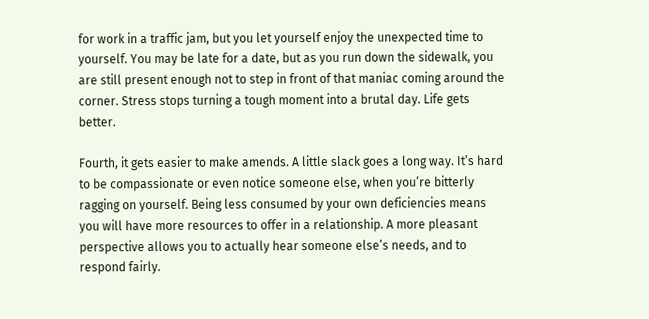for work in a traffic jam, but you let yourself enjoy the unexpected time to yourself. You may be late for a date, but as you run down the sidewalk, you are still present enough not to step in front of that maniac coming around the corner. Stress stops turning a tough moment into a brutal day. Life gets better.

Fourth, it gets easier to make amends. A little slack goes a long way. It’s hard to be compassionate or even notice someone else, when you’re bitterly ragging on yourself. Being less consumed by your own deficiencies means you will have more resources to offer in a relationship. A more pleasant perspective allows you to actually hear someone else’s needs, and to respond fairly.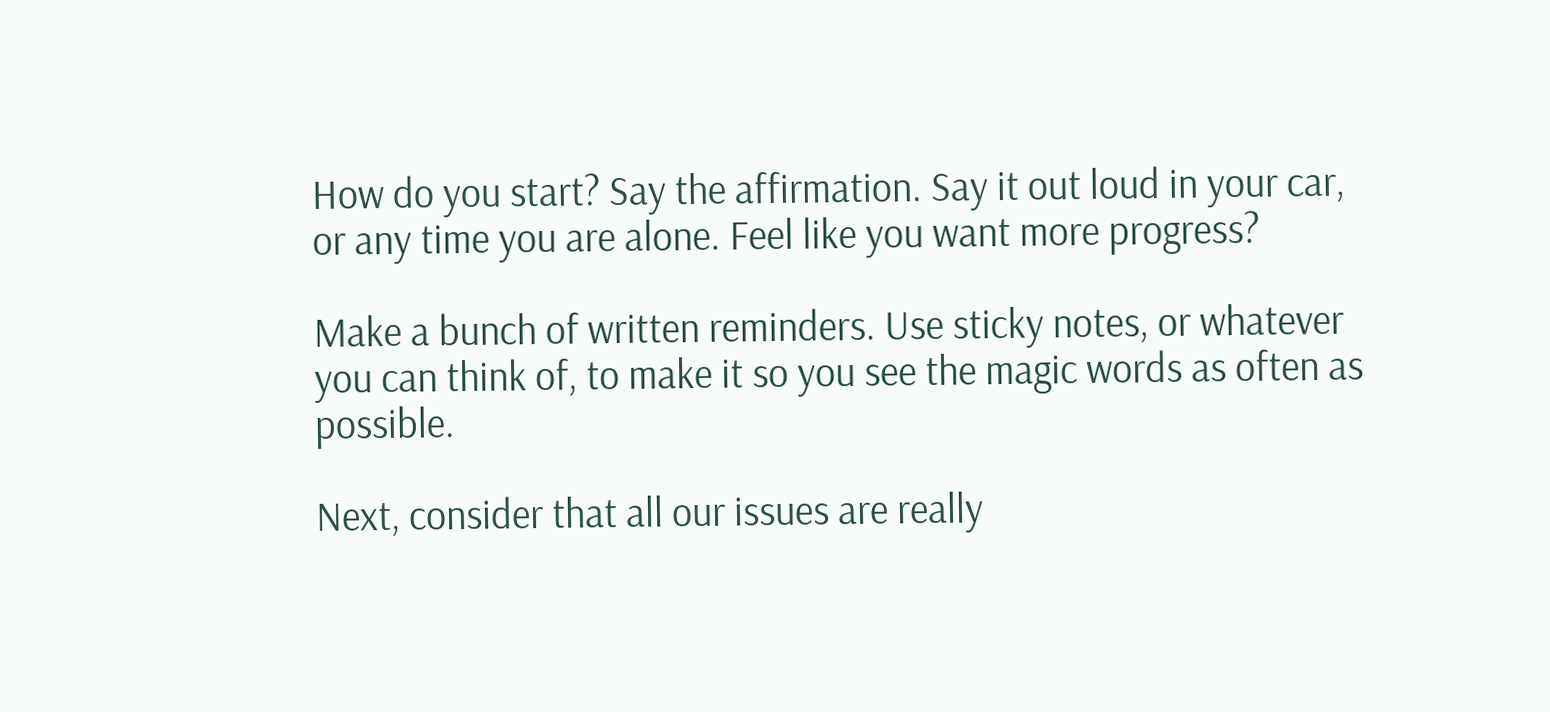How do you start? Say the affirmation. Say it out loud in your car, or any time you are alone. Feel like you want more progress?

Make a bunch of written reminders. Use sticky notes, or whatever you can think of, to make it so you see the magic words as often as possible.

Next, consider that all our issues are really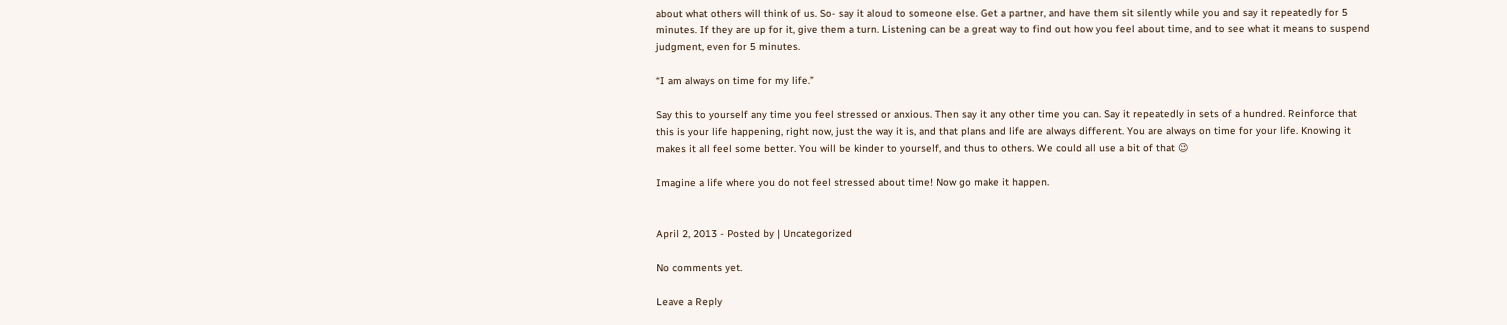about what others will think of us. So- say it aloud to someone else. Get a partner, and have them sit silently while you and say it repeatedly for 5 minutes. If they are up for it, give them a turn. Listening can be a great way to find out how you feel about time, and to see what it means to suspend judgment, even for 5 minutes.

“I am always on time for my life.”

Say this to yourself any time you feel stressed or anxious. Then say it any other time you can. Say it repeatedly in sets of a hundred. Reinforce that this is your life happening, right now, just the way it is, and that plans and life are always different. You are always on time for your life. Knowing it makes it all feel some better. You will be kinder to yourself, and thus to others. We could all use a bit of that 😉

Imagine a life where you do not feel stressed about time! Now go make it happen.


April 2, 2013 - Posted by | Uncategorized

No comments yet.

Leave a Reply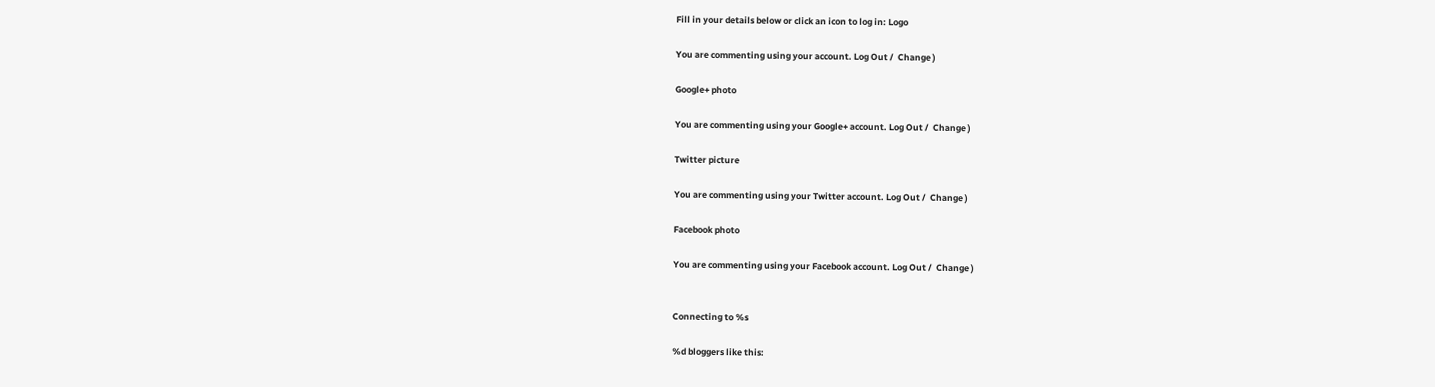Fill in your details below or click an icon to log in: Logo

You are commenting using your account. Log Out /  Change )

Google+ photo

You are commenting using your Google+ account. Log Out /  Change )

Twitter picture

You are commenting using your Twitter account. Log Out /  Change )

Facebook photo

You are commenting using your Facebook account. Log Out /  Change )


Connecting to %s

%d bloggers like this: